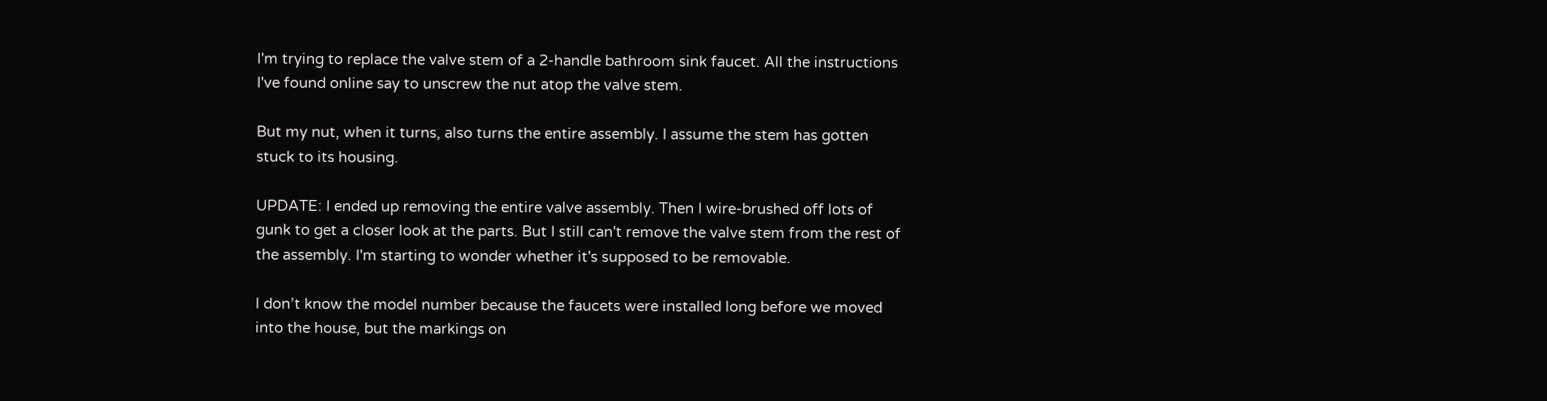I'm trying to replace the valve stem of a 2-handle bathroom sink faucet. All the instructions I've found online say to unscrew the nut atop the valve stem.

But my nut, when it turns, also turns the entire assembly. I assume the stem has gotten stuck to its housing.

UPDATE: I ended up removing the entire valve assembly. Then I wire-brushed off lots of gunk to get a closer look at the parts. But I still can't remove the valve stem from the rest of the assembly. I'm starting to wonder whether it's supposed to be removable.

I don’t know the model number because the faucets were installed long before we moved into the house, but the markings on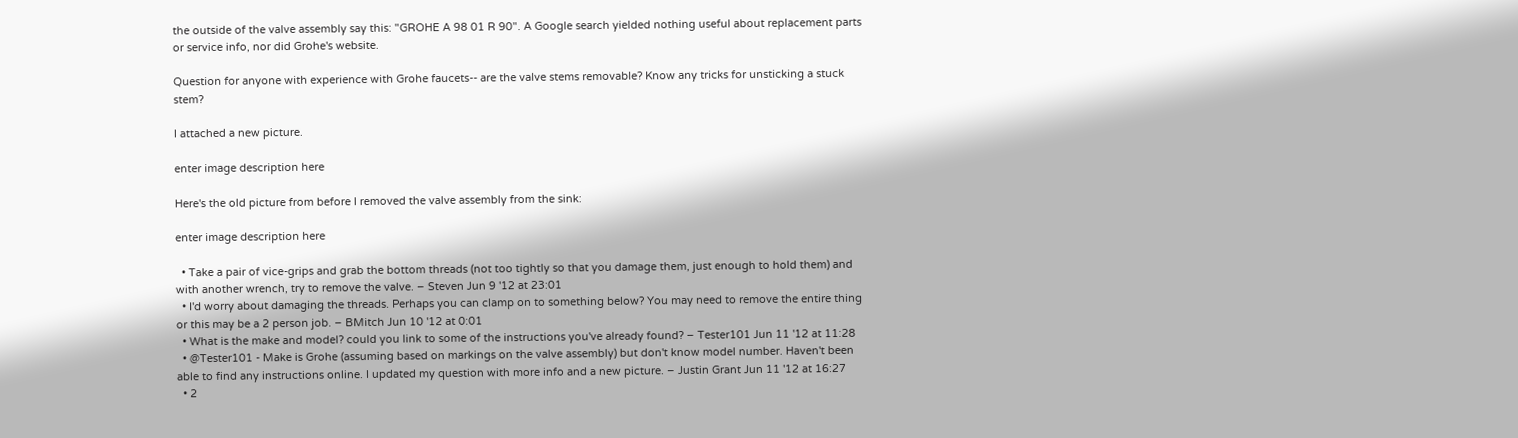the outside of the valve assembly say this: "GROHE A 98 01 R 90". A Google search yielded nothing useful about replacement parts or service info, nor did Grohe's website.

Question for anyone with experience with Grohe faucets-- are the valve stems removable? Know any tricks for unsticking a stuck stem?

I attached a new picture.

enter image description here

Here's the old picture from before I removed the valve assembly from the sink:

enter image description here

  • Take a pair of vice-grips and grab the bottom threads (not too tightly so that you damage them, just enough to hold them) and with another wrench, try to remove the valve. – Steven Jun 9 '12 at 23:01
  • I'd worry about damaging the threads. Perhaps you can clamp on to something below? You may need to remove the entire thing or this may be a 2 person job. – BMitch Jun 10 '12 at 0:01
  • What is the make and model? could you link to some of the instructions you've already found? – Tester101 Jun 11 '12 at 11:28
  • @Tester101 - Make is Grohe (assuming based on markings on the valve assembly) but don't know model number. Haven't been able to find any instructions online. I updated my question with more info and a new picture. – Justin Grant Jun 11 '12 at 16:27
  • 2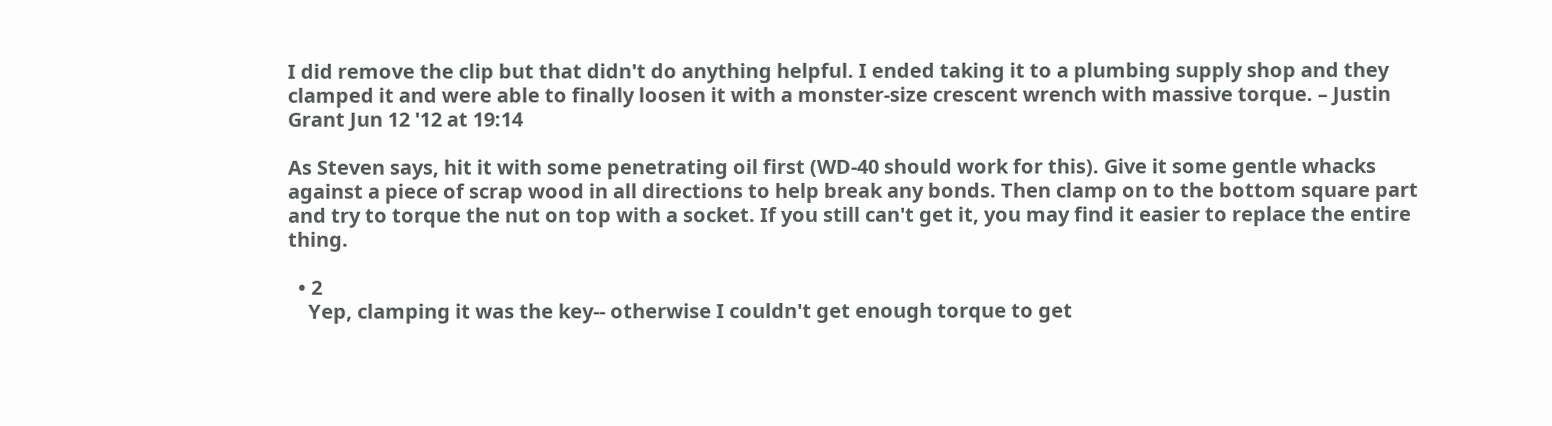I did remove the clip but that didn't do anything helpful. I ended taking it to a plumbing supply shop and they clamped it and were able to finally loosen it with a monster-size crescent wrench with massive torque. – Justin Grant Jun 12 '12 at 19:14

As Steven says, hit it with some penetrating oil first (WD-40 should work for this). Give it some gentle whacks against a piece of scrap wood in all directions to help break any bonds. Then clamp on to the bottom square part and try to torque the nut on top with a socket. If you still can't get it, you may find it easier to replace the entire thing.

  • 2
    Yep, clamping it was the key-- otherwise I couldn't get enough torque to get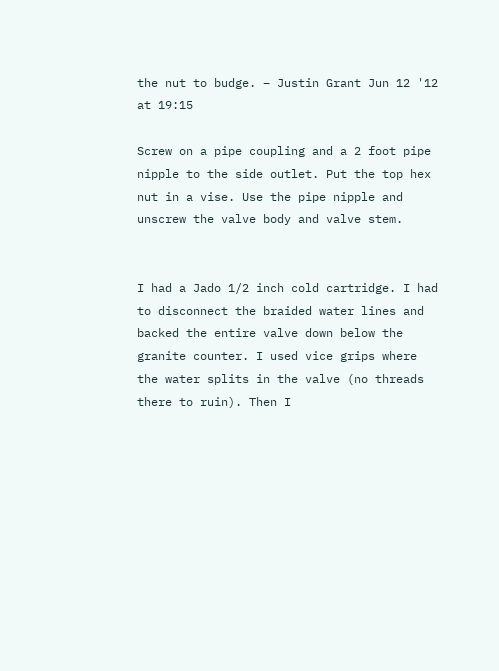the nut to budge. – Justin Grant Jun 12 '12 at 19:15

Screw on a pipe coupling and a 2 foot pipe nipple to the side outlet. Put the top hex nut in a vise. Use the pipe nipple and unscrew the valve body and valve stem.


I had a Jado 1/2 inch cold cartridge. I had to disconnect the braided water lines and backed the entire valve down below the granite counter. I used vice grips where the water splits in the valve (no threads there to ruin). Then I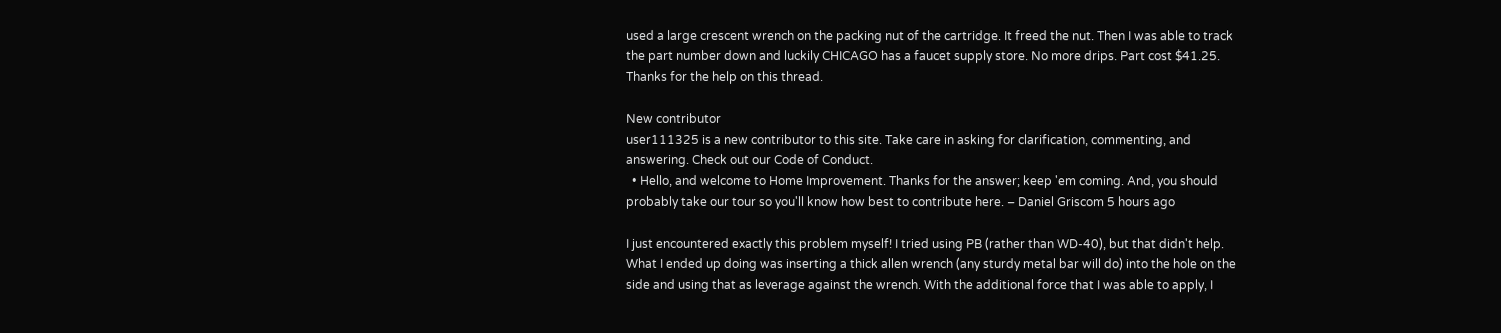used a large crescent wrench on the packing nut of the cartridge. It freed the nut. Then I was able to track the part number down and luckily CHICAGO has a faucet supply store. No more drips. Part cost $41.25. Thanks for the help on this thread.

New contributor
user111325 is a new contributor to this site. Take care in asking for clarification, commenting, and answering. Check out our Code of Conduct.
  • Hello, and welcome to Home Improvement. Thanks for the answer; keep 'em coming. And, you should probably take our tour so you'll know how best to contribute here. – Daniel Griscom 5 hours ago

I just encountered exactly this problem myself! I tried using PB (rather than WD-40), but that didn't help. What I ended up doing was inserting a thick allen wrench (any sturdy metal bar will do) into the hole on the side and using that as leverage against the wrench. With the additional force that I was able to apply, I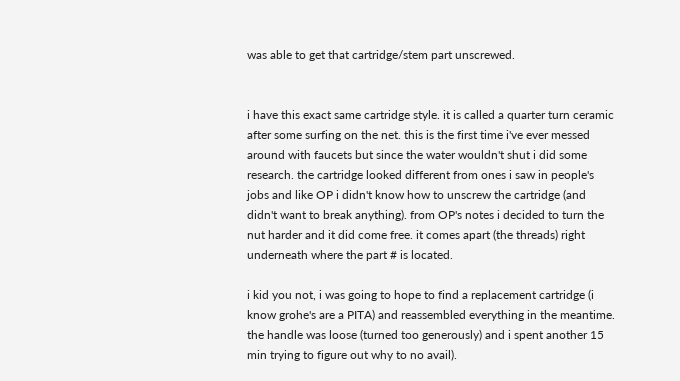was able to get that cartridge/stem part unscrewed.


i have this exact same cartridge style. it is called a quarter turn ceramic after some surfing on the net. this is the first time i've ever messed around with faucets but since the water wouldn't shut i did some research. the cartridge looked different from ones i saw in people's jobs and like OP i didn't know how to unscrew the cartridge (and didn't want to break anything). from OP's notes i decided to turn the nut harder and it did come free. it comes apart (the threads) right underneath where the part # is located.

i kid you not, i was going to hope to find a replacement cartridge (i know grohe's are a PITA) and reassembled everything in the meantime. the handle was loose (turned too generously) and i spent another 15 min trying to figure out why to no avail).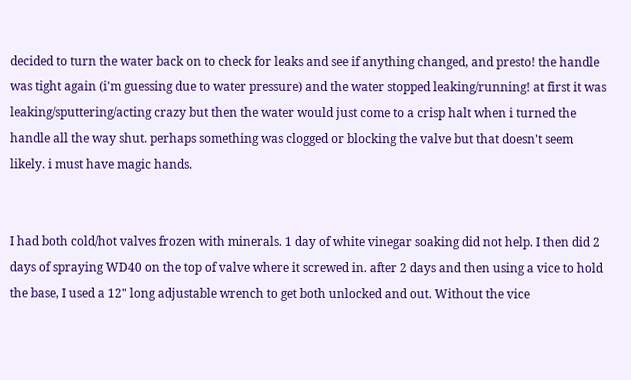decided to turn the water back on to check for leaks and see if anything changed, and presto! the handle was tight again (i'm guessing due to water pressure) and the water stopped leaking/running! at first it was leaking/sputtering/acting crazy but then the water would just come to a crisp halt when i turned the handle all the way shut. perhaps something was clogged or blocking the valve but that doesn't seem likely. i must have magic hands.


I had both cold/hot valves frozen with minerals. 1 day of white vinegar soaking did not help. I then did 2 days of spraying WD40 on the top of valve where it screwed in. after 2 days and then using a vice to hold the base, I used a 12" long adjustable wrench to get both unlocked and out. Without the vice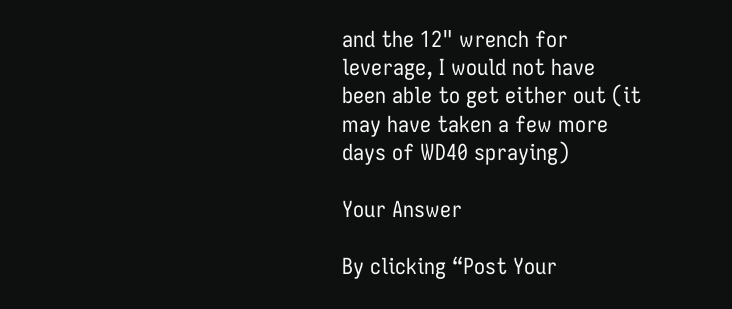and the 12" wrench for leverage, I would not have been able to get either out (it may have taken a few more days of WD40 spraying)

Your Answer

By clicking “Post Your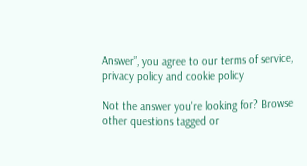Answer”, you agree to our terms of service, privacy policy and cookie policy

Not the answer you're looking for? Browse other questions tagged or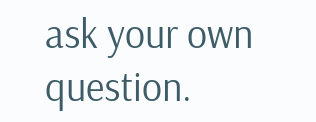ask your own question.